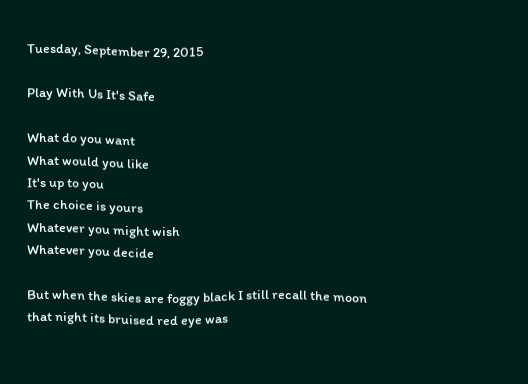Tuesday, September 29, 2015

Play With Us It's Safe

What do you want
What would you like
It's up to you
The choice is yours
Whatever you might wish
Whatever you decide

But when the skies are foggy black I still recall the moon
that night its bruised red eye was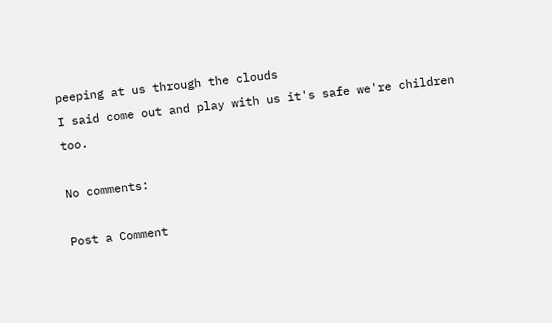peeping at us through the clouds
I said come out and play with us it's safe we're children too.

No comments:

Post a Comment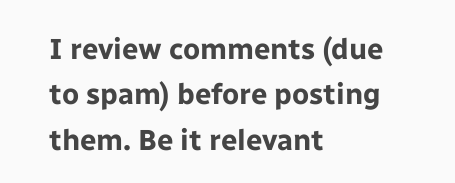I review comments (due to spam) before posting them. Be it relevant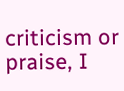criticism or praise, I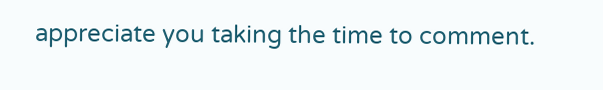appreciate you taking the time to comment.